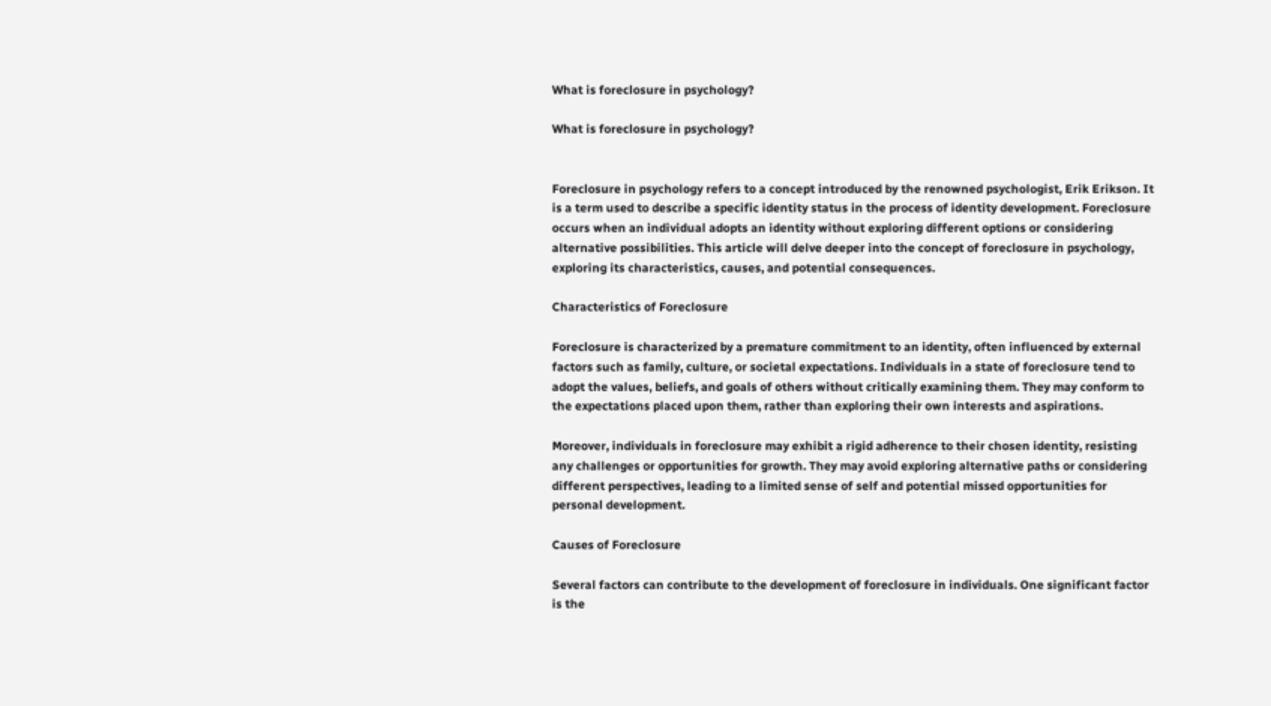What is foreclosure in psychology?

What is foreclosure in psychology?


Foreclosure in psychology refers to a concept introduced by the renowned psychologist, Erik Erikson. It is a term used to describe a specific identity status in the process of identity development. Foreclosure occurs when an individual adopts an identity without exploring different options or considering alternative possibilities. This article will delve deeper into the concept of foreclosure in psychology, exploring its characteristics, causes, and potential consequences.

Characteristics of Foreclosure

Foreclosure is characterized by a premature commitment to an identity, often influenced by external factors such as family, culture, or societal expectations. Individuals in a state of foreclosure tend to adopt the values, beliefs, and goals of others without critically examining them. They may conform to the expectations placed upon them, rather than exploring their own interests and aspirations.

Moreover, individuals in foreclosure may exhibit a rigid adherence to their chosen identity, resisting any challenges or opportunities for growth. They may avoid exploring alternative paths or considering different perspectives, leading to a limited sense of self and potential missed opportunities for personal development.

Causes of Foreclosure

Several factors can contribute to the development of foreclosure in individuals. One significant factor is the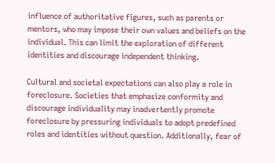influence of authoritative figures, such as parents or mentors, who may impose their own values and beliefs on the individual. This can limit the exploration of different identities and discourage independent thinking.

Cultural and societal expectations can also play a role in foreclosure. Societies that emphasize conformity and discourage individuality may inadvertently promote foreclosure by pressuring individuals to adopt predefined roles and identities without question. Additionally, fear of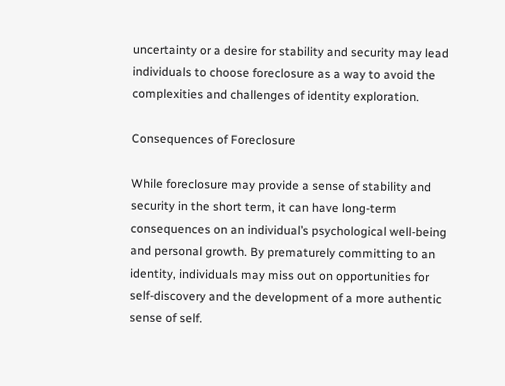uncertainty or a desire for stability and security may lead individuals to choose foreclosure as a way to avoid the complexities and challenges of identity exploration.

Consequences of Foreclosure

While foreclosure may provide a sense of stability and security in the short term, it can have long-term consequences on an individual’s psychological well-being and personal growth. By prematurely committing to an identity, individuals may miss out on opportunities for self-discovery and the development of a more authentic sense of self.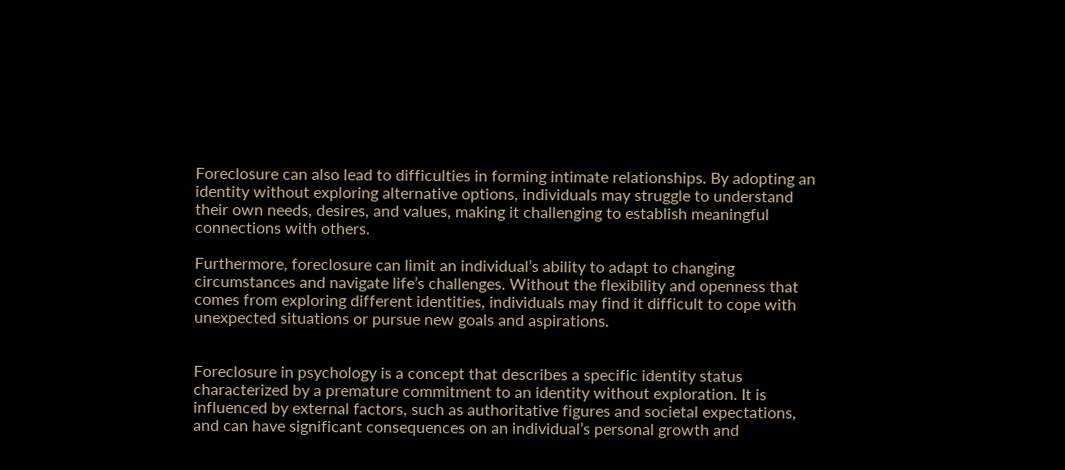Foreclosure can also lead to difficulties in forming intimate relationships. By adopting an identity without exploring alternative options, individuals may struggle to understand their own needs, desires, and values, making it challenging to establish meaningful connections with others.

Furthermore, foreclosure can limit an individual’s ability to adapt to changing circumstances and navigate life’s challenges. Without the flexibility and openness that comes from exploring different identities, individuals may find it difficult to cope with unexpected situations or pursue new goals and aspirations.


Foreclosure in psychology is a concept that describes a specific identity status characterized by a premature commitment to an identity without exploration. It is influenced by external factors, such as authoritative figures and societal expectations, and can have significant consequences on an individual’s personal growth and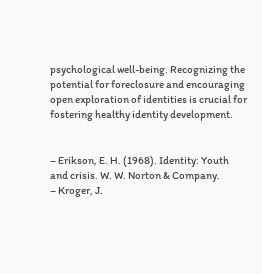psychological well-being. Recognizing the potential for foreclosure and encouraging open exploration of identities is crucial for fostering healthy identity development.


– Erikson, E. H. (1968). Identity: Youth and crisis. W. W. Norton & Company.
– Kroger, J.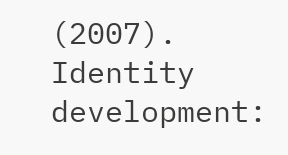(2007). Identity development: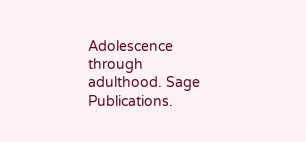Adolescence through adulthood. Sage Publications.